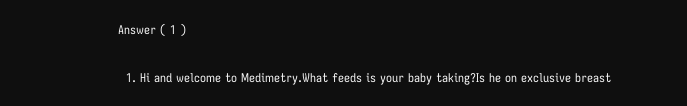Answer ( 1 )

  1. Hi and welcome to Medimetry.What feeds is your baby taking?Is he on exclusive breast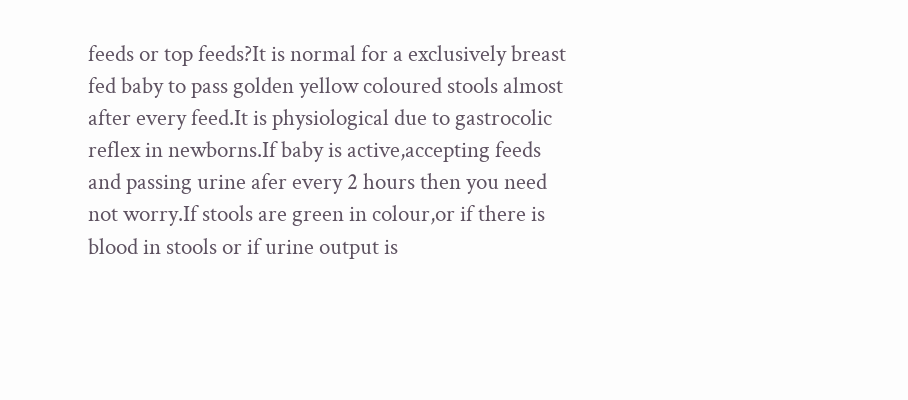feeds or top feeds?It is normal for a exclusively breast fed baby to pass golden yellow coloured stools almost after every feed.It is physiological due to gastrocolic reflex in newborns.If baby is active,accepting feeds and passing urine afer every 2 hours then you need not worry.If stools are green in colour,or if there is blood in stools or if urine output is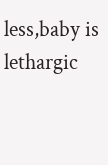less,baby is lethargic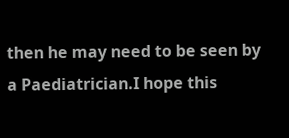then he may need to be seen by a Paediatrician.I hope this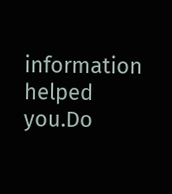information helped you.Do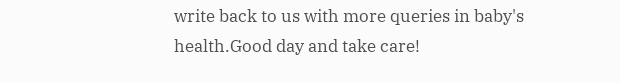write back to us with more queries in baby's health.Good day and take care!